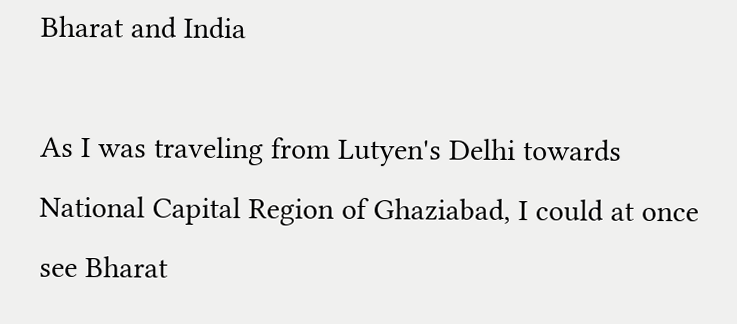Bharat and India

As I was traveling from Lutyen's Delhi towards National Capital Region of Ghaziabad, I could at once see Bharat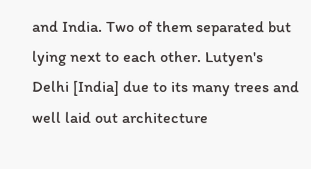and India. Two of them separated but lying next to each other. Lutyen's Delhi [India] due to its many trees and well laid out architecture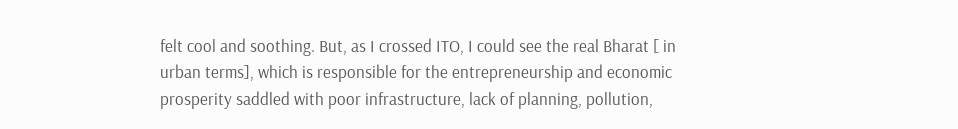felt cool and soothing. But, as I crossed ITO, I could see the real Bharat [ in urban terms], which is responsible for the entrepreneurship and economic prosperity saddled with poor infrastructure, lack of planning, pollution,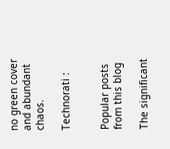no green cover and abundant chaos.

Technorati :


Popular posts from this blog

The significant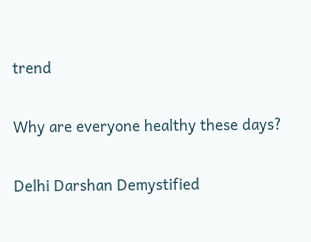trend

Why are everyone healthy these days?

Delhi Darshan Demystified